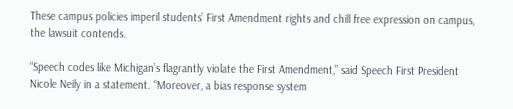These campus policies imperil students’ First Amendment rights and chill free expression on campus, the lawsuit contends.

“Speech codes like Michigan’s flagrantly violate the First Amendment,” said Speech First President Nicole Neily in a statement. “Moreover, a bias response system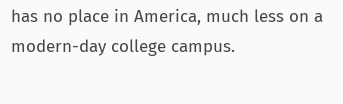has no place in America, much less on a modern-day college campus.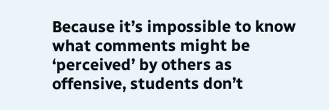Because it’s impossible to know what comments might be ‘perceived’ by others as offensive, students don’t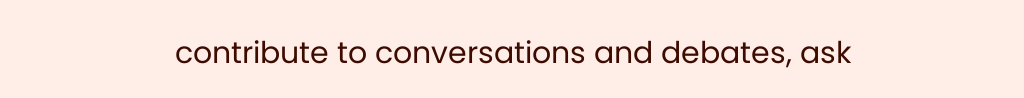contribute to conversations and debates, ask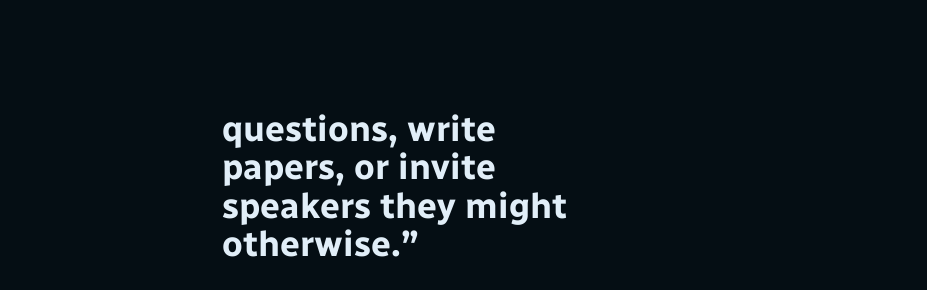questions, write papers, or invite speakers they might otherwise.”